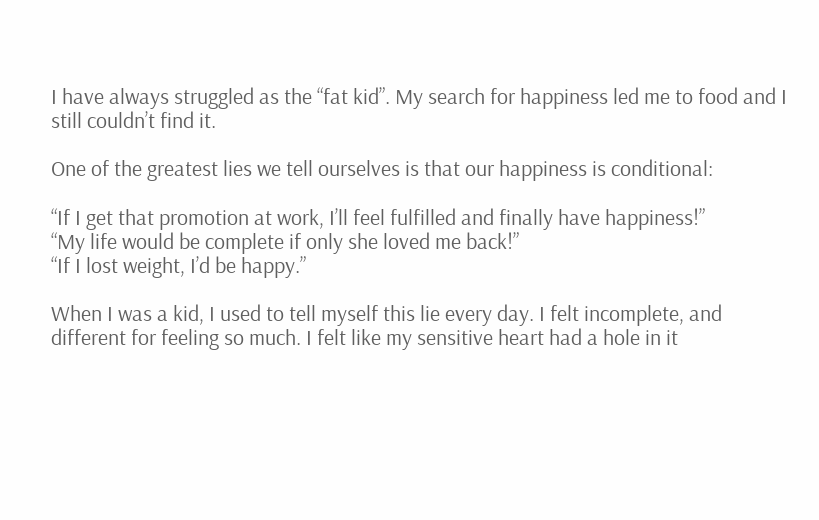I have always struggled as the “fat kid”. My search for happiness led me to food and I still couldn’t find it.

One of the greatest lies we tell ourselves is that our happiness is conditional:

“If I get that promotion at work, I’ll feel fulfilled and finally have happiness!”
“My life would be complete if only she loved me back!”
“If I lost weight, I’d be happy.”

When I was a kid, I used to tell myself this lie every day. I felt incomplete, and different for feeling so much. I felt like my sensitive heart had a hole in it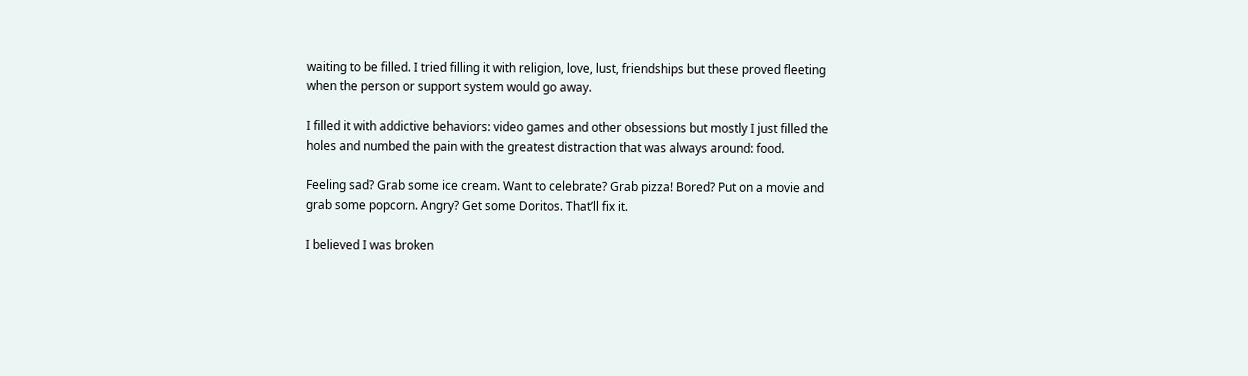waiting to be filled. I tried filling it with religion, love, lust, friendships but these proved fleeting when the person or support system would go away.

I filled it with addictive behaviors: video games and other obsessions but mostly I just filled the holes and numbed the pain with the greatest distraction that was always around: food.

Feeling sad? Grab some ice cream. Want to celebrate? Grab pizza! Bored? Put on a movie and grab some popcorn. Angry? Get some Doritos. That’ll fix it.

I believed I was broken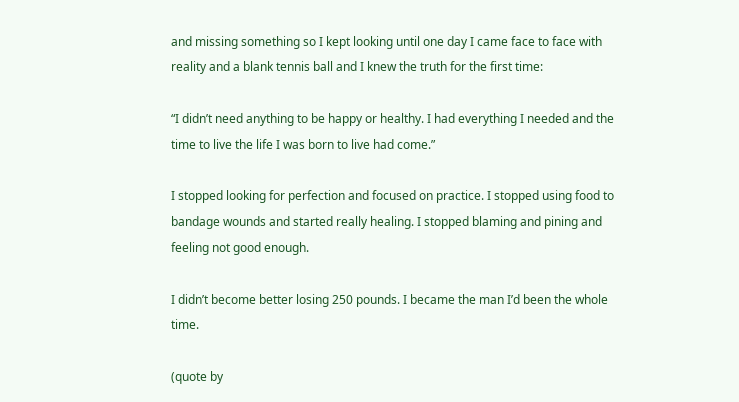and missing something so I kept looking until one day I came face to face with reality and a blank tennis ball and I knew the truth for the first time:

“I didn’t need anything to be happy or healthy. I had everything I needed and the time to live the life I was born to live had come.”

I stopped looking for perfection and focused on practice. I stopped using food to bandage wounds and started really healing. I stopped blaming and pining and feeling not good enough.

I didn’t become better losing 250 pounds. I became the man I’d been the whole time.

(quote by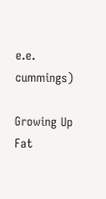e.e. cummings)

Growing Up Fat